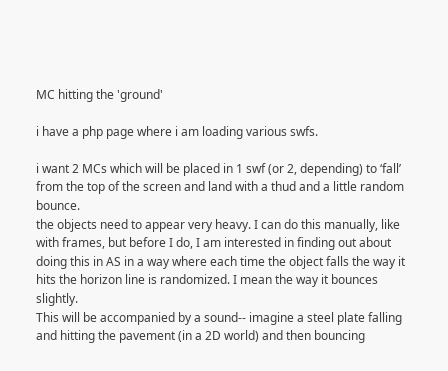MC hitting the 'ground'

i have a php page where i am loading various swfs.

i want 2 MCs which will be placed in 1 swf (or 2, depending) to ‘fall’ from the top of the screen and land with a thud and a little random bounce.
the objects need to appear very heavy. I can do this manually, like with frames, but before I do, I am interested in finding out about doing this in AS in a way where each time the object falls the way it hits the horizon line is randomized. I mean the way it bounces slightly.
This will be accompanied by a sound-- imagine a steel plate falling and hitting the pavement (in a 2D world) and then bouncing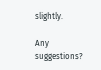slightly.

Any suggestions?